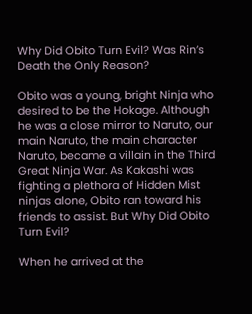Why Did Obito Turn Evil? Was Rin’s Death the Only Reason?

Obito was a young, bright Ninja who desired to be the Hokage. Although he was a close mirror to Naruto, our main Naruto, the main character Naruto, became a villain in the Third Great Ninja War. As Kakashi was fighting a plethora of Hidden Mist ninjas alone, Obito ran toward his friends to assist. But Why Did Obito Turn Evil?

When he arrived at the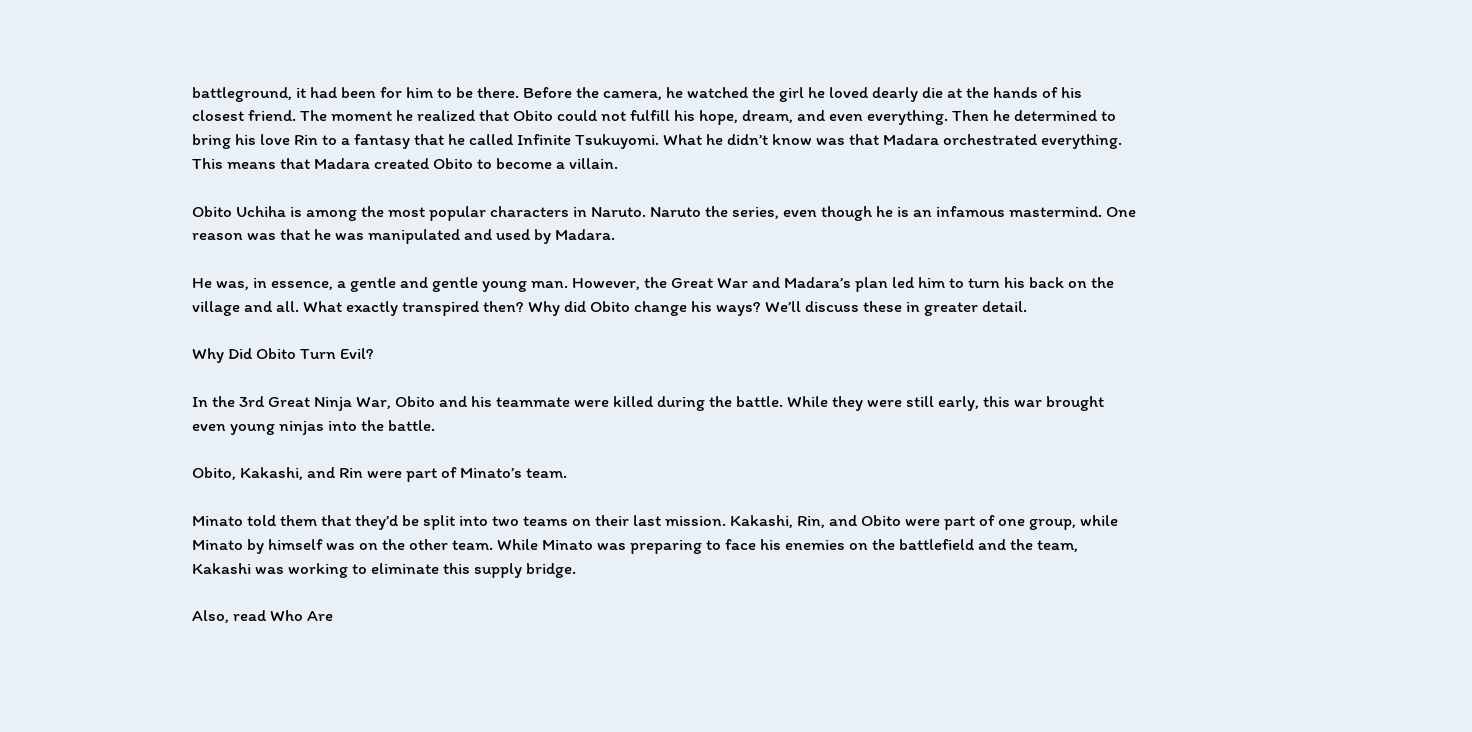battleground, it had been for him to be there. Before the camera, he watched the girl he loved dearly die at the hands of his closest friend. The moment he realized that Obito could not fulfill his hope, dream, and even everything. Then he determined to bring his love Rin to a fantasy that he called Infinite Tsukuyomi. What he didn’t know was that Madara orchestrated everything. This means that Madara created Obito to become a villain.

Obito Uchiha is among the most popular characters in Naruto. Naruto the series, even though he is an infamous mastermind. One reason was that he was manipulated and used by Madara.

He was, in essence, a gentle and gentle young man. However, the Great War and Madara’s plan led him to turn his back on the village and all. What exactly transpired then? Why did Obito change his ways? We’ll discuss these in greater detail.

Why Did Obito Turn Evil?

In the 3rd Great Ninja War, Obito and his teammate were killed during the battle. While they were still early, this war brought even young ninjas into the battle.

Obito, Kakashi, and Rin were part of Minato’s team.

Minato told them that they’d be split into two teams on their last mission. Kakashi, Rin, and Obito were part of one group, while Minato by himself was on the other team. While Minato was preparing to face his enemies on the battlefield and the team, Kakashi was working to eliminate this supply bridge.

Also, read Who Are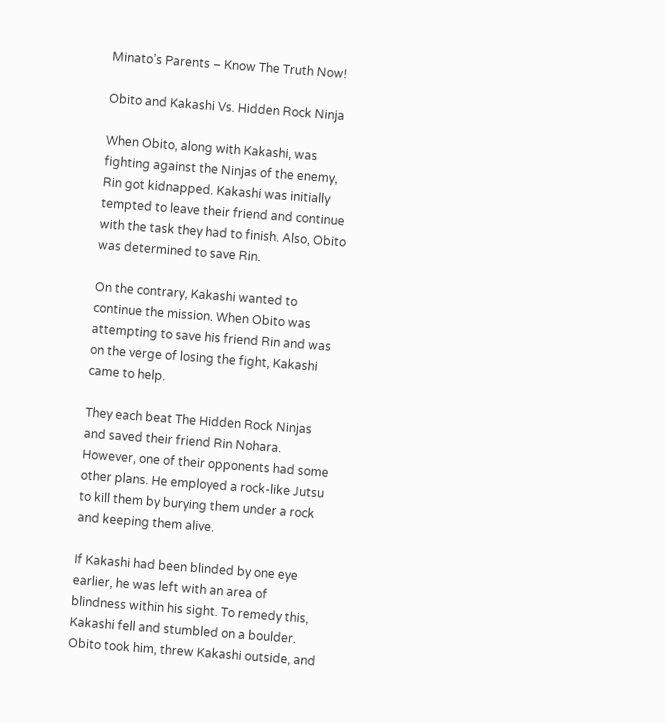Minato’s Parents – Know The Truth Now!

Obito and Kakashi Vs. Hidden Rock Ninja

When Obito, along with Kakashi, was fighting against the Ninjas of the enemy, Rin got kidnapped. Kakashi was initially tempted to leave their friend and continue with the task they had to finish. Also, Obito was determined to save Rin.

On the contrary, Kakashi wanted to continue the mission. When Obito was attempting to save his friend Rin and was on the verge of losing the fight, Kakashi came to help.

They each beat The Hidden Rock Ninjas and saved their friend Rin Nohara. However, one of their opponents had some other plans. He employed a rock-like Jutsu to kill them by burying them under a rock and keeping them alive.

If Kakashi had been blinded by one eye earlier, he was left with an area of blindness within his sight. To remedy this, Kakashi fell and stumbled on a boulder. Obito took him, threw Kakashi outside, and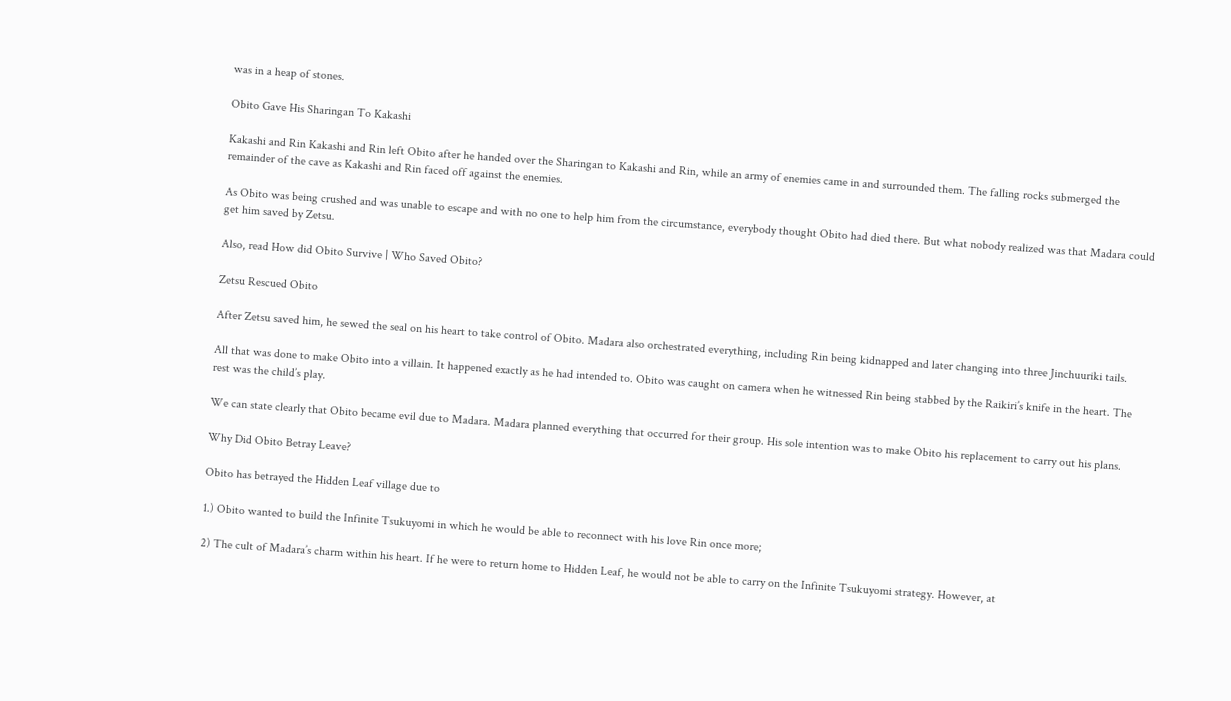was in a heap of stones.

Obito Gave His Sharingan To Kakashi

Kakashi and Rin Kakashi and Rin left Obito after he handed over the Sharingan to Kakashi and Rin, while an army of enemies came in and surrounded them. The falling rocks submerged the remainder of the cave as Kakashi and Rin faced off against the enemies.

As Obito was being crushed and was unable to escape and with no one to help him from the circumstance, everybody thought Obito had died there. But what nobody realized was that Madara could get him saved by Zetsu.

Also, read How did Obito Survive | Who Saved Obito?

Zetsu Rescued Obito

After Zetsu saved him, he sewed the seal on his heart to take control of Obito. Madara also orchestrated everything, including Rin being kidnapped and later changing into three Jinchuuriki tails.

All that was done to make Obito into a villain. It happened exactly as he had intended to. Obito was caught on camera when he witnessed Rin being stabbed by the Raikiri’s knife in the heart. The rest was the child’s play.

We can state clearly that Obito became evil due to Madara. Madara planned everything that occurred for their group. His sole intention was to make Obito his replacement to carry out his plans.

Why Did Obito Betray Leave?

Obito has betrayed the Hidden Leaf village due to

1.) Obito wanted to build the Infinite Tsukuyomi in which he would be able to reconnect with his love Rin once more;

2) The cult of Madara’s charm within his heart. If he were to return home to Hidden Leaf, he would not be able to carry on the Infinite Tsukuyomi strategy. However, at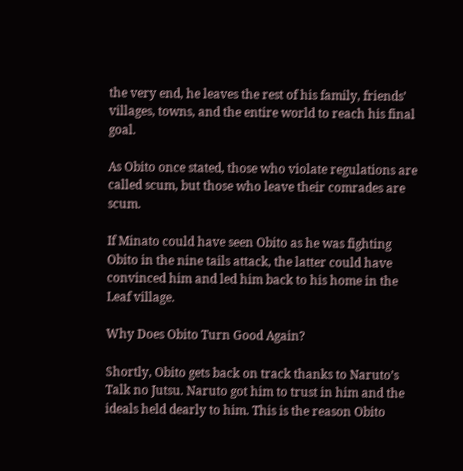the very end, he leaves the rest of his family, friends’ villages, towns, and the entire world to reach his final goal.

As Obito once stated, those who violate regulations are called scum, but those who leave their comrades are scum.

If Minato could have seen Obito as he was fighting Obito in the nine tails attack, the latter could have convinced him and led him back to his home in the Leaf village.

Why Does Obito Turn Good Again?

Shortly, Obito gets back on track thanks to Naruto’s Talk no Jutsu. Naruto got him to trust in him and the ideals held dearly to him. This is the reason Obito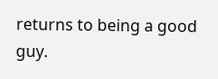returns to being a good guy.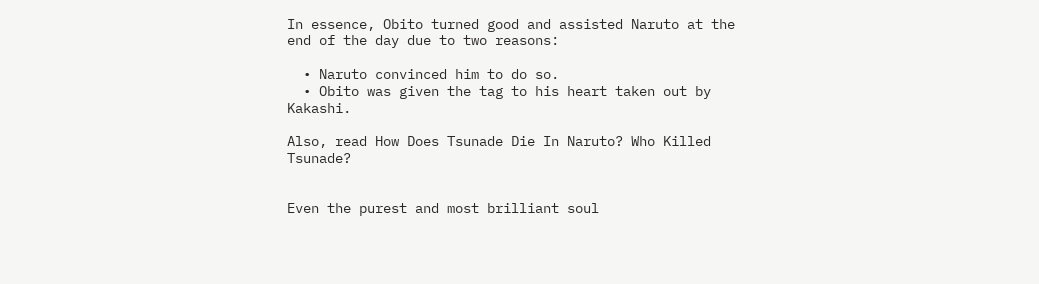In essence, Obito turned good and assisted Naruto at the end of the day due to two reasons:

  • Naruto convinced him to do so.
  • Obito was given the tag to his heart taken out by Kakashi.

Also, read How Does Tsunade Die In Naruto? Who Killed Tsunade?


Even the purest and most brilliant soul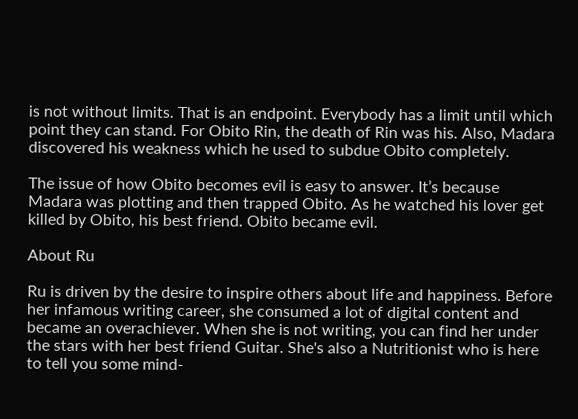is not without limits. That is an endpoint. Everybody has a limit until which point they can stand. For Obito Rin, the death of Rin was his. Also, Madara discovered his weakness which he used to subdue Obito completely.

The issue of how Obito becomes evil is easy to answer. It’s because Madara was plotting and then trapped Obito. As he watched his lover get killed by Obito, his best friend. Obito became evil.

About Ru

Ru is driven by the desire to inspire others about life and happiness. Before her infamous writing career, she consumed a lot of digital content and became an overachiever. When she is not writing, you can find her under the stars with her best friend Guitar. She's also a Nutritionist who is here to tell you some mind-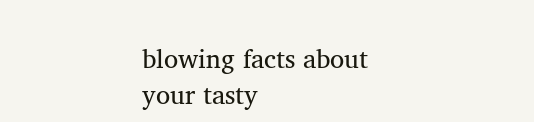blowing facts about your tasty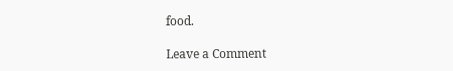food.

Leave a Comment